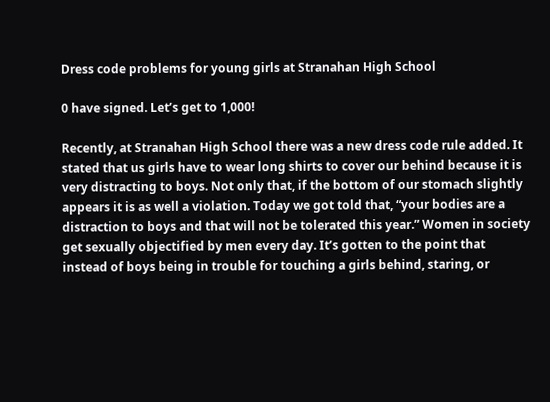Dress code problems for young girls at Stranahan High School

0 have signed. Let’s get to 1,000!

Recently, at Stranahan High School there was a new dress code rule added. It stated that us girls have to wear long shirts to cover our behind because it is very distracting to boys. Not only that, if the bottom of our stomach slightly appears it is as well a violation. Today we got told that, “your bodies are a distraction to boys and that will not be tolerated this year.” Women in society get sexually objectified by men every day. It’s gotten to the point that instead of boys being in trouble for touching a girls behind, staring, or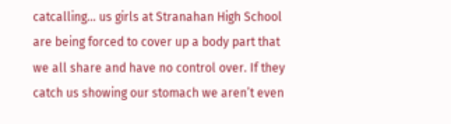catcalling... us girls at Stranahan High School are being forced to cover up a body part that we all share and have no control over. If they catch us showing our stomach we aren’t even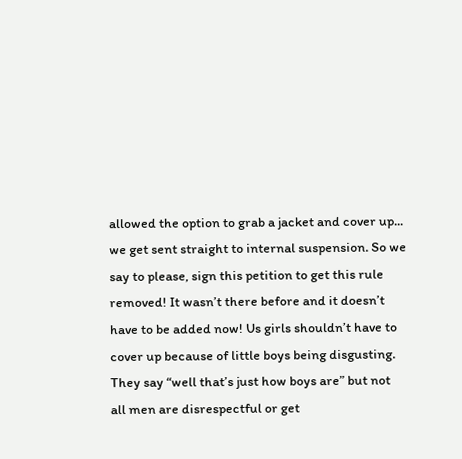allowed the option to grab a jacket and cover up... we get sent straight to internal suspension. So we say to please, sign this petition to get this rule removed! It wasn’t there before and it doesn’t have to be added now! Us girls shouldn’t have to cover up because of little boys being disgusting. They say “well that’s just how boys are” but not all men are disrespectful or get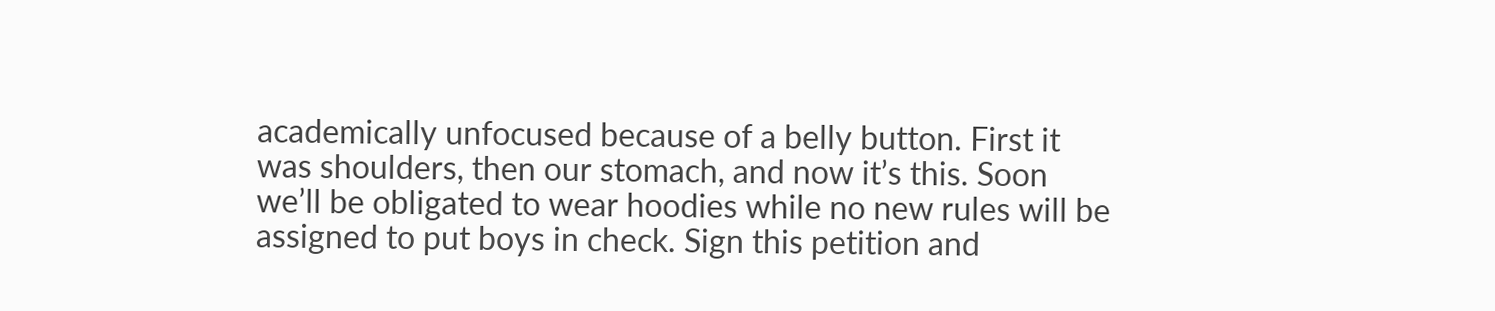academically unfocused because of a belly button. First it was shoulders, then our stomach, and now it’s this. Soon we’ll be obligated to wear hoodies while no new rules will be assigned to put boys in check. Sign this petition and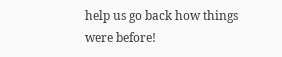help us go back how things were before!